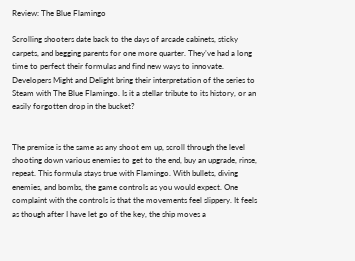Review: The Blue Flamingo

Scrolling shooters date back to the days of arcade cabinets, sticky carpets, and begging parents for one more quarter. They’ve had a long time to perfect their formulas and find new ways to innovate. Developers Might and Delight bring their interpretation of the series to Steam with The Blue Flamingo. Is it a stellar tribute to its history, or an easily forgotten drop in the bucket?


The premise is the same as any shoot em up, scroll through the level shooting down various enemies to get to the end, buy an upgrade, rinse, repeat. This formula stays true with Flamingo. With bullets, diving enemies, and bombs, the game controls as you would expect. One complaint with the controls is that the movements feel slippery. It feels as though after I have let go of the key, the ship moves a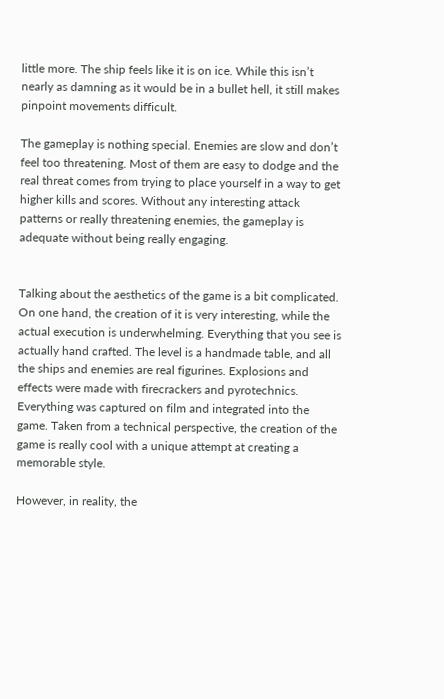little more. The ship feels like it is on ice. While this isn’t nearly as damning as it would be in a bullet hell, it still makes pinpoint movements difficult.

The gameplay is nothing special. Enemies are slow and don’t feel too threatening. Most of them are easy to dodge and the real threat comes from trying to place yourself in a way to get higher kills and scores. Without any interesting attack patterns or really threatening enemies, the gameplay is adequate without being really engaging.


Talking about the aesthetics of the game is a bit complicated. On one hand, the creation of it is very interesting, while the actual execution is underwhelming. Everything that you see is actually hand crafted. The level is a handmade table, and all the ships and enemies are real figurines. Explosions and effects were made with firecrackers and pyrotechnics. Everything was captured on film and integrated into the game. Taken from a technical perspective, the creation of the game is really cool with a unique attempt at creating a memorable style.

However, in reality, the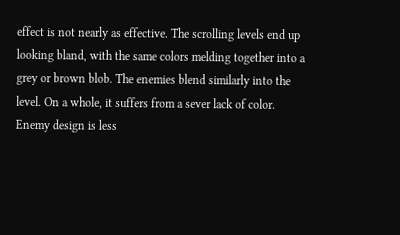effect is not nearly as effective. The scrolling levels end up looking bland, with the same colors melding together into a grey or brown blob. The enemies blend similarly into the level. On a whole, it suffers from a sever lack of color. Enemy design is less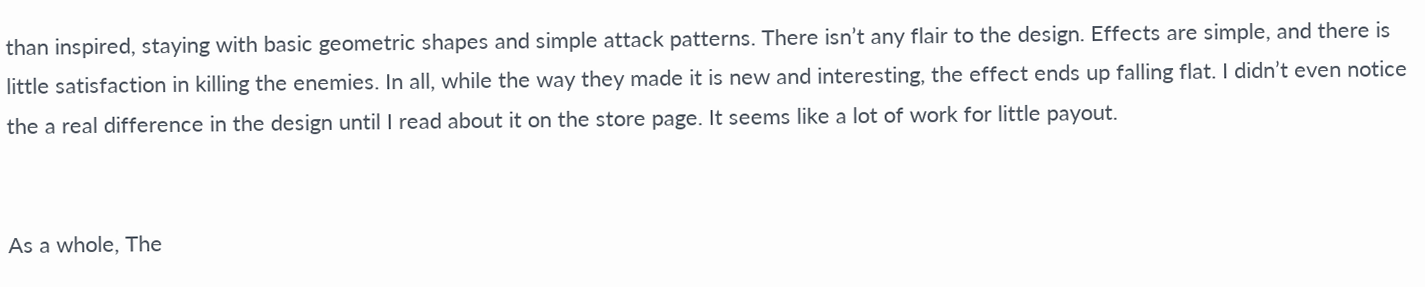than inspired, staying with basic geometric shapes and simple attack patterns. There isn’t any flair to the design. Effects are simple, and there is little satisfaction in killing the enemies. In all, while the way they made it is new and interesting, the effect ends up falling flat. I didn’t even notice the a real difference in the design until I read about it on the store page. It seems like a lot of work for little payout.


As a whole, The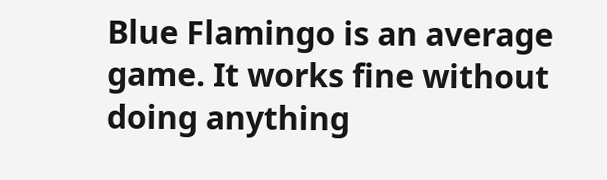Blue Flamingo is an average game. It works fine without doing anything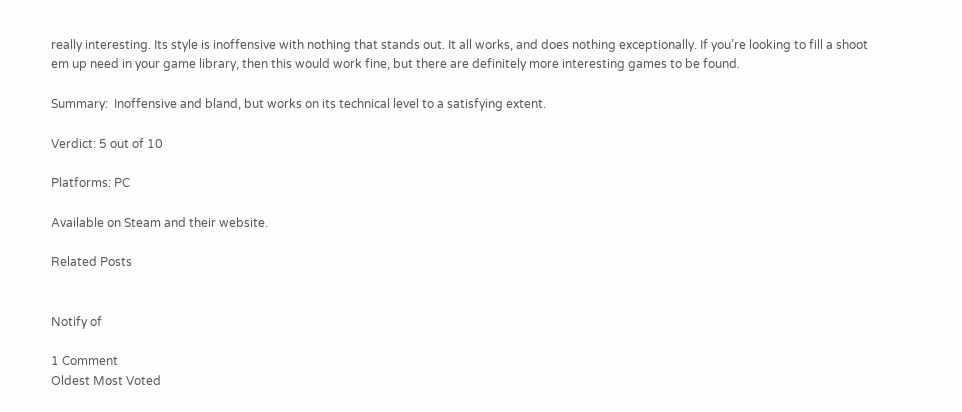really interesting. Its style is inoffensive with nothing that stands out. It all works, and does nothing exceptionally. If you’re looking to fill a shoot em up need in your game library, then this would work fine, but there are definitely more interesting games to be found.

Summary:  Inoffensive and bland, but works on its technical level to a satisfying extent.

Verdict: 5 out of 10

Platforms: PC

Available on Steam and their website.

Related Posts


Notify of

1 Comment
Oldest Most Voted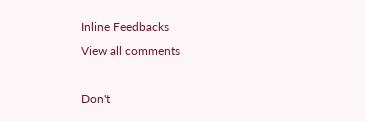Inline Feedbacks
View all comments

Don't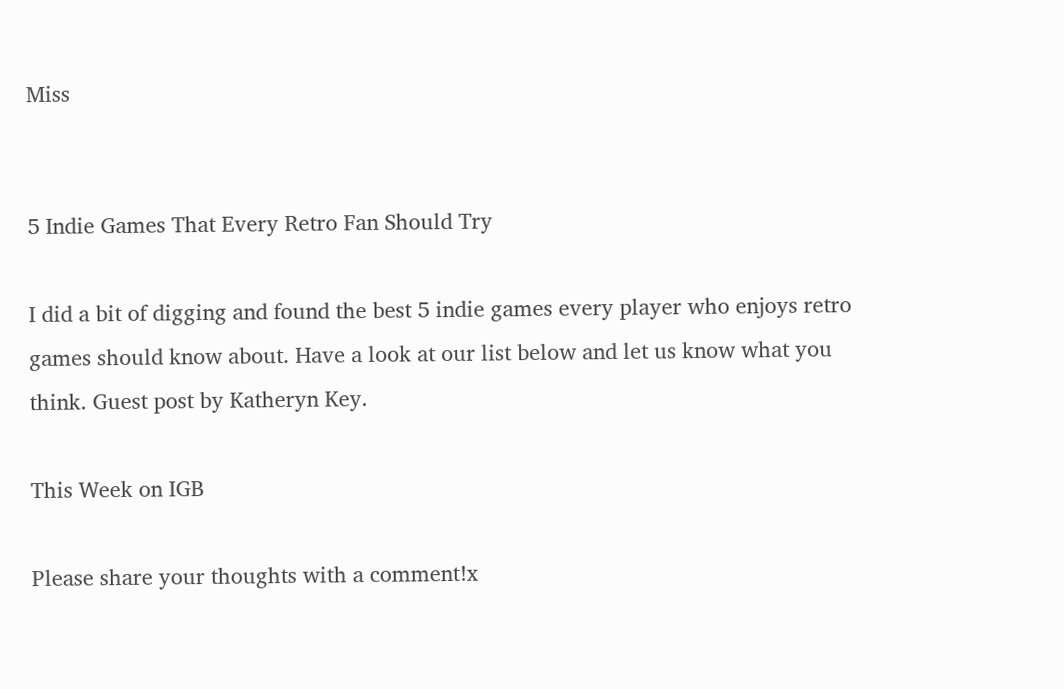Miss


5 Indie Games That Every Retro Fan Should Try

I did a bit of digging and found the best 5 indie games every player who enjoys retro games should know about. Have a look at our list below and let us know what you think. Guest post by Katheryn Key.

This Week on IGB

Please share your thoughts with a comment!x